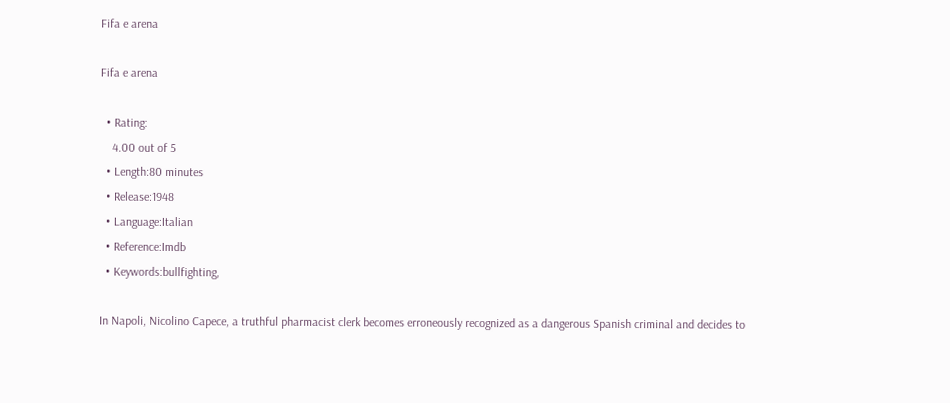Fifa e arena

Fifa e arena

  • Rating:
    4.00 out of 5
  • Length:80 minutes
  • Release:1948
  • Language:Italian
  • Reference:Imdb
  • Keywords:bullfighting,

In Napoli, Nicolino Capece, a truthful pharmacist clerk becomes erroneously recognized as a dangerous Spanish criminal and decides to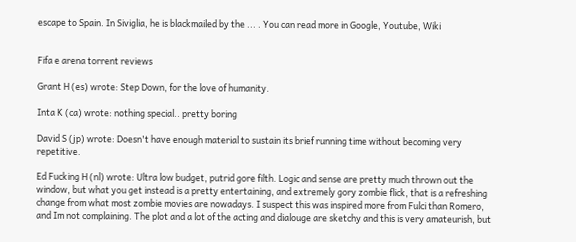escape to Spain. In Siviglia, he is blackmailed by the ... . You can read more in Google, Youtube, Wiki


Fifa e arena torrent reviews

Grant H (es) wrote: Step Down, for the love of humanity.

Inta K (ca) wrote: nothing special.. pretty boring

David S (jp) wrote: Doesn't have enough material to sustain its brief running time without becoming very repetitive.

Ed Fucking H (nl) wrote: Ultra low budget, putrid gore filth. Logic and sense are pretty much thrown out the window, but what you get instead is a pretty entertaining, and extremely gory zombie flick, that is a refreshing change from what most zombie movies are nowadays. I suspect this was inspired more from Fulci than Romero, and Im not complaining. The plot and a lot of the acting and dialouge are sketchy and this is very amateurish, but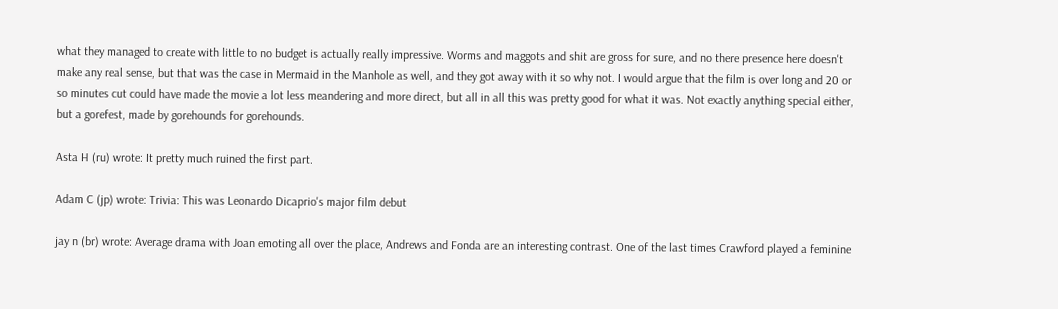what they managed to create with little to no budget is actually really impressive. Worms and maggots and shit are gross for sure, and no there presence here doesn't make any real sense, but that was the case in Mermaid in the Manhole as well, and they got away with it so why not. I would argue that the film is over long and 20 or so minutes cut could have made the movie a lot less meandering and more direct, but all in all this was pretty good for what it was. Not exactly anything special either, but a gorefest, made by gorehounds for gorehounds.

Asta H (ru) wrote: It pretty much ruined the first part.

Adam C (jp) wrote: Trivia: This was Leonardo Dicaprio's major film debut

jay n (br) wrote: Average drama with Joan emoting all over the place, Andrews and Fonda are an interesting contrast. One of the last times Crawford played a feminine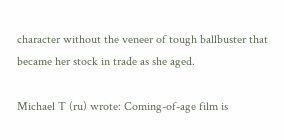character without the veneer of tough ballbuster that became her stock in trade as she aged.

Michael T (ru) wrote: Coming-of-age film is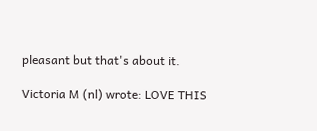pleasant but that's about it.

Victoria M (nl) wrote: LOVE THIS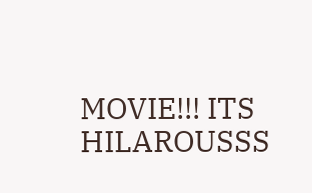MOVIE!!! ITS HILAROUSSS